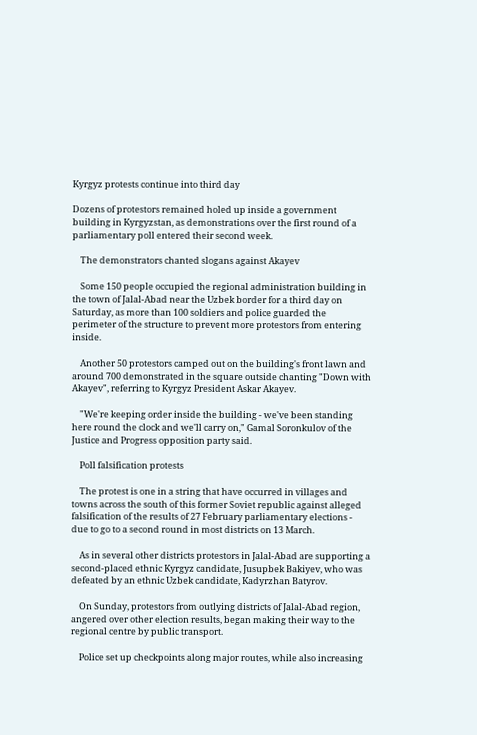Kyrgyz protests continue into third day

Dozens of protestors remained holed up inside a government building in Kyrgyzstan, as demonstrations over the first round of a parliamentary poll entered their second week.

    The demonstrators chanted slogans against Akayev

    Some 150 people occupied the regional administration building in the town of Jalal-Abad near the Uzbek border for a third day on Saturday, as more than 100 soldiers and police guarded the perimeter of the structure to prevent more protestors from entering inside.

    Another 50 protestors camped out on the building's front lawn and around 700 demonstrated in the square outside chanting "Down with Akayev", referring to Kyrgyz President Askar Akayev.

    "We're keeping order inside the building - we've been standing here round the clock and we'll carry on," Gamal Soronkulov of the Justice and Progress opposition party said.

    Poll falsification protests

    The protest is one in a string that have occurred in villages and towns across the south of this former Soviet republic against alleged falsification of the results of 27 February parliamentary elections - due to go to a second round in most districts on 13 March.

    As in several other districts protestors in Jalal-Abad are supporting a second-placed ethnic Kyrgyz candidate, Jusupbek Bakiyev, who was defeated by an ethnic Uzbek candidate, Kadyrzhan Batyrov.

    On Sunday, protestors from outlying districts of Jalal-Abad region, angered over other election results, began making their way to the regional centre by public transport.

    Police set up checkpoints along major routes, while also increasing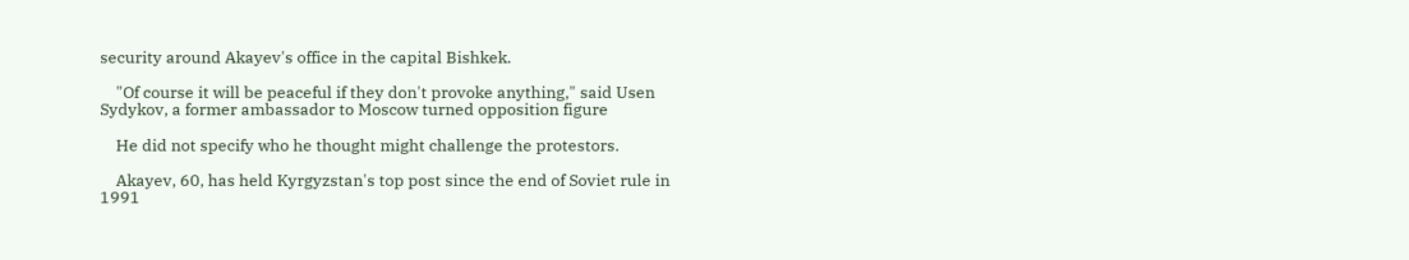security around Akayev's office in the capital Bishkek.

    "Of course it will be peaceful if they don't provoke anything," said Usen Sydykov, a former ambassador to Moscow turned opposition figure

    He did not specify who he thought might challenge the protestors.

    Akayev, 60, has held Kyrgyzstan's top post since the end of Soviet rule in 1991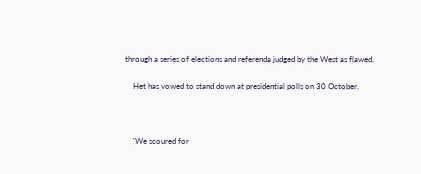through a series of elections and referenda judged by the West as flawed.

    Het has vowed to stand down at presidential polls on 30 October.



    'We scoured for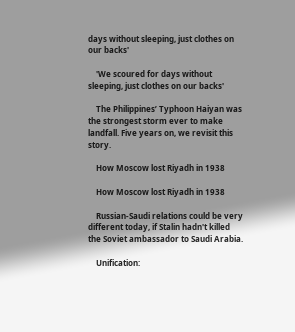days without sleeping, just clothes on our backs'

    'We scoured for days without sleeping, just clothes on our backs'

    The Philippines’ Typhoon Haiyan was the strongest storm ever to make landfall. Five years on, we revisit this story.

    How Moscow lost Riyadh in 1938

    How Moscow lost Riyadh in 1938

    Russian-Saudi relations could be very different today, if Stalin hadn't killed the Soviet ambassador to Saudi Arabia.

    Unification: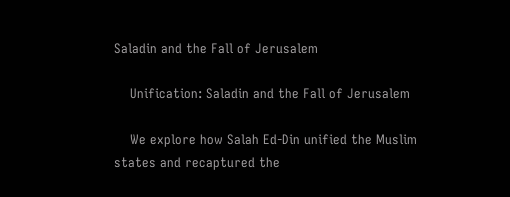Saladin and the Fall of Jerusalem

    Unification: Saladin and the Fall of Jerusalem

    We explore how Salah Ed-Din unified the Muslim states and recaptured the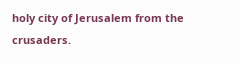holy city of Jerusalem from the crusaders.